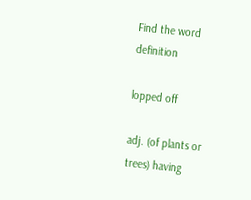Find the word definition

lopped off

adj. (of plants or trees) having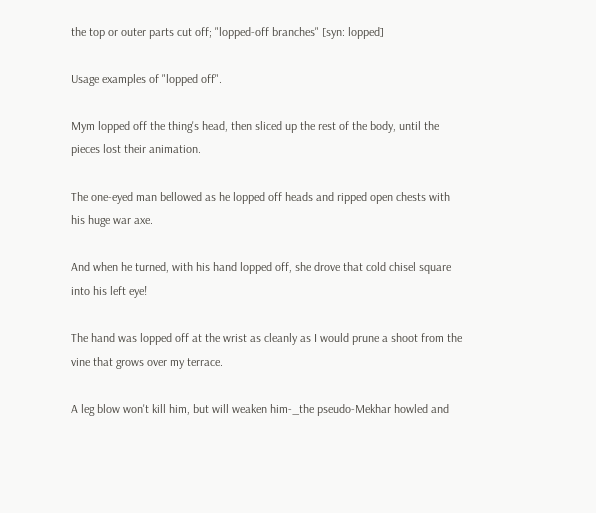the top or outer parts cut off; "lopped-off branches" [syn: lopped]

Usage examples of "lopped off".

Mym lopped off the thing's head, then sliced up the rest of the body, until the pieces lost their animation.

The one-eyed man bellowed as he lopped off heads and ripped open chests with his huge war axe.

And when he turned, with his hand lopped off, she drove that cold chisel square into his left eye!

The hand was lopped off at the wrist as cleanly as I would prune a shoot from the vine that grows over my terrace.

A leg blow won't kill him, but will weaken him-_the pseudo-Mekhar howled and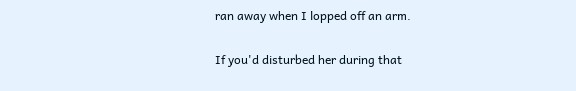ran away when I lopped off an arm.

If you'd disturbed her during that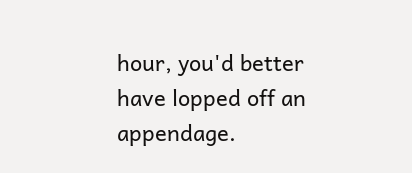hour, you'd better have lopped off an appendage.